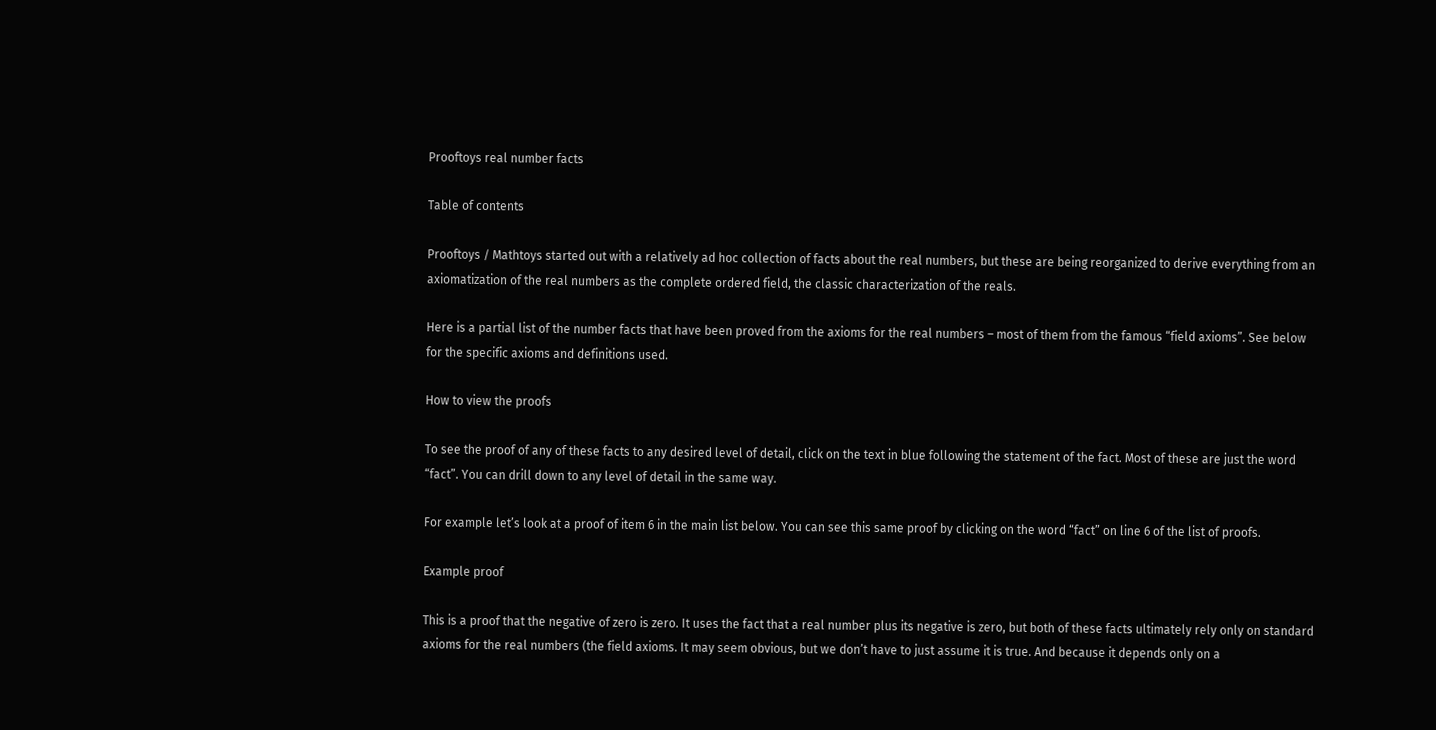Prooftoys real number facts

Table of contents

Prooftoys / Mathtoys started out with a relatively ad hoc collection of facts about the real numbers, but these are being reorganized to derive everything from an axiomatization of the real numbers as the complete ordered field, the classic characterization of the reals.

Here is a partial list of the number facts that have been proved from the axioms for the real numbers – most of them from the famous “field axioms”. See below for the specific axioms and definitions used.

How to view the proofs

To see the proof of any of these facts to any desired level of detail, click on the text in blue following the statement of the fact. Most of these are just the word “fact”. You can drill down to any level of detail in the same way.

For example let’s look at a proof of item 6 in the main list below. You can see this same proof by clicking on the word “fact” on line 6 of the list of proofs.

Example proof

This is a proof that the negative of zero is zero. It uses the fact that a real number plus its negative is zero, but both of these facts ultimately rely only on standard axioms for the real numbers (the field axioms. It may seem obvious, but we don’t have to just assume it is true. And because it depends only on a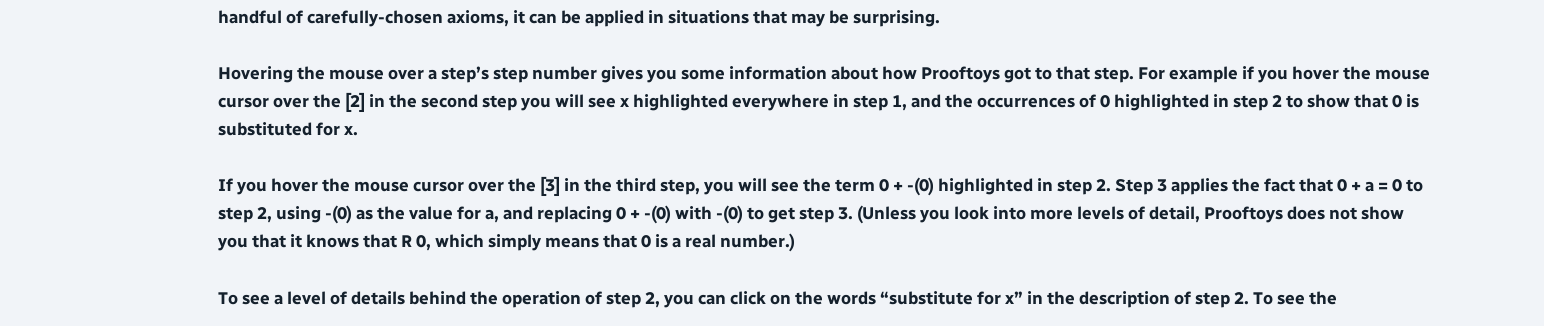handful of carefully-chosen axioms, it can be applied in situations that may be surprising.

Hovering the mouse over a step’s step number gives you some information about how Prooftoys got to that step. For example if you hover the mouse cursor over the [2] in the second step you will see x highlighted everywhere in step 1, and the occurrences of 0 highlighted in step 2 to show that 0 is substituted for x.

If you hover the mouse cursor over the [3] in the third step, you will see the term 0 + -(0) highlighted in step 2. Step 3 applies the fact that 0 + a = 0 to step 2, using -(0) as the value for a, and replacing 0 + -(0) with -(0) to get step 3. (Unless you look into more levels of detail, Prooftoys does not show you that it knows that R 0, which simply means that 0 is a real number.)

To see a level of details behind the operation of step 2, you can click on the words “substitute for x” in the description of step 2. To see the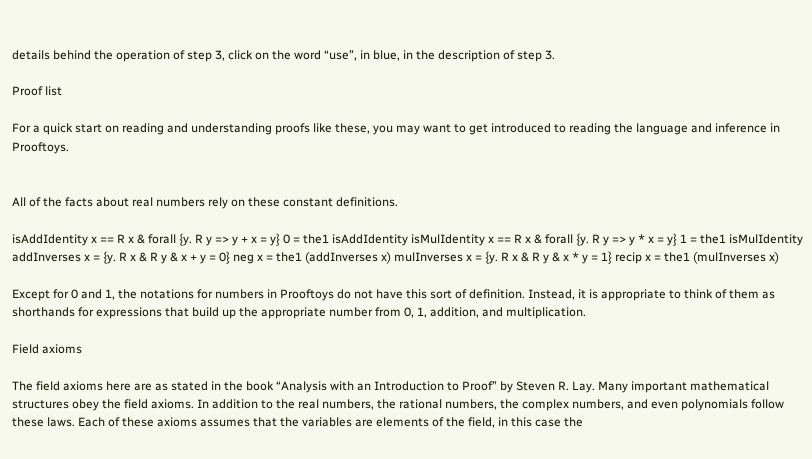details behind the operation of step 3, click on the word “use”, in blue, in the description of step 3.

Proof list

For a quick start on reading and understanding proofs like these, you may want to get introduced to reading the language and inference in Prooftoys.


All of the facts about real numbers rely on these constant definitions.

isAddIdentity x == R x & forall {y. R y => y + x = y} 0 = the1 isAddIdentity isMulIdentity x == R x & forall {y. R y => y * x = y} 1 = the1 isMulIdentity addInverses x = {y. R x & R y & x + y = 0} neg x = the1 (addInverses x) mulInverses x = {y. R x & R y & x * y = 1} recip x = the1 (mulInverses x)

Except for 0 and 1, the notations for numbers in Prooftoys do not have this sort of definition. Instead, it is appropriate to think of them as shorthands for expressions that build up the appropriate number from 0, 1, addition, and multiplication.

Field axioms

The field axioms here are as stated in the book “Analysis with an Introduction to Proof” by Steven R. Lay. Many important mathematical structures obey the field axioms. In addition to the real numbers, the rational numbers, the complex numbers, and even polynomials follow these laws. Each of these axioms assumes that the variables are elements of the field, in this case the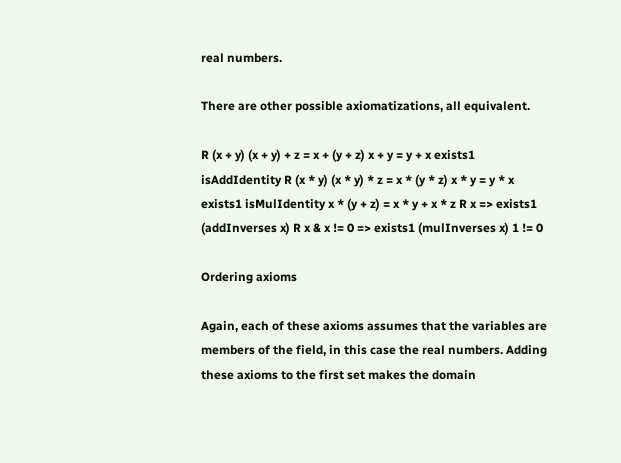real numbers.

There are other possible axiomatizations, all equivalent.

R (x + y) (x + y) + z = x + (y + z) x + y = y + x exists1 isAddIdentity R (x * y) (x * y) * z = x * (y * z) x * y = y * x exists1 isMulIdentity x * (y + z) = x * y + x * z R x => exists1 (addInverses x) R x & x != 0 => exists1 (mulInverses x) 1 != 0

Ordering axioms

Again, each of these axioms assumes that the variables are members of the field, in this case the real numbers. Adding these axioms to the first set makes the domain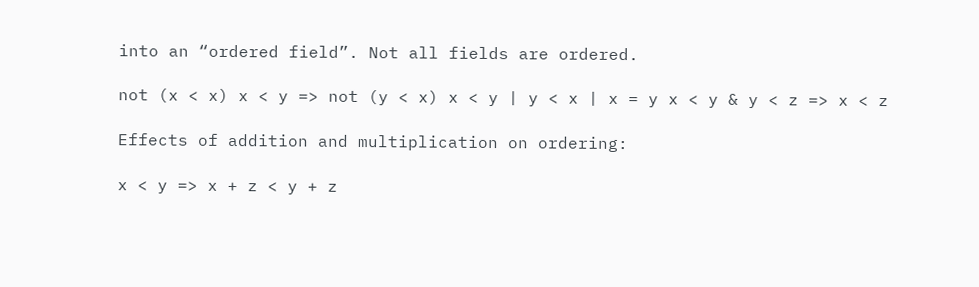into an “ordered field”. Not all fields are ordered.

not (x < x) x < y => not (y < x) x < y | y < x | x = y x < y & y < z => x < z

Effects of addition and multiplication on ordering:

x < y => x + z < y + z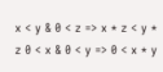x < y & 0 < z => x * z < y * z 0 < x & 0 < y => 0 < x * y